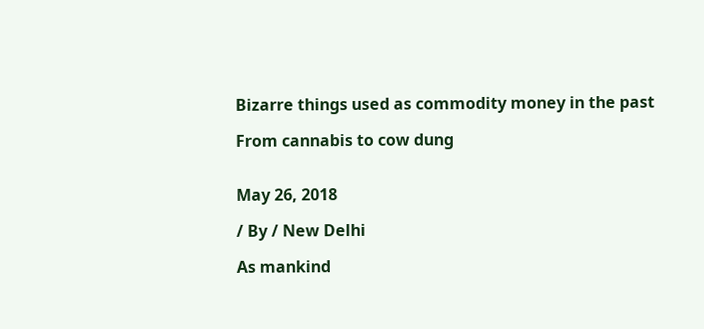Bizarre things used as commodity money in the past

From cannabis to cow dung


May 26, 2018

/ By / New Delhi

As mankind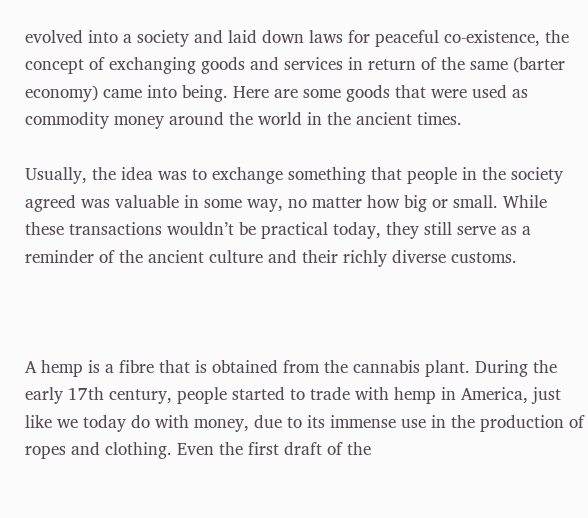evolved into a society and laid down laws for peaceful co-existence, the concept of exchanging goods and services in return of the same (barter economy) came into being. Here are some goods that were used as commodity money around the world in the ancient times.

Usually, the idea was to exchange something that people in the society agreed was valuable in some way, no matter how big or small. While these transactions wouldn’t be practical today, they still serve as a reminder of the ancient culture and their richly diverse customs.



A hemp is a fibre that is obtained from the cannabis plant. During the early 17th century, people started to trade with hemp in America, just like we today do with money, due to its immense use in the production of ropes and clothing. Even the first draft of the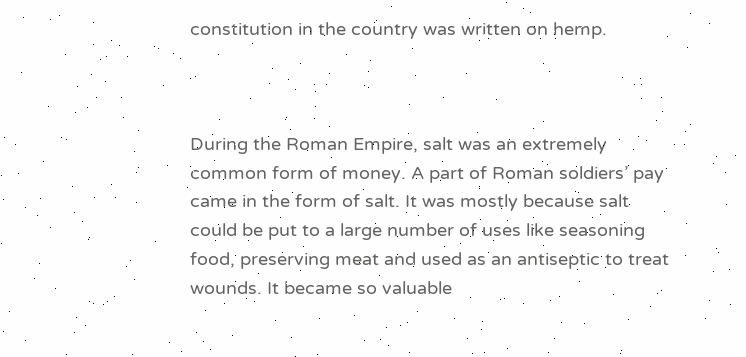constitution in the country was written on hemp.



During the Roman Empire, salt was an extremely common form of money. A part of Roman soldiers’ pay came in the form of salt. It was mostly because salt could be put to a large number of uses like seasoning food, preserving meat and used as an antiseptic to treat wounds. It became so valuable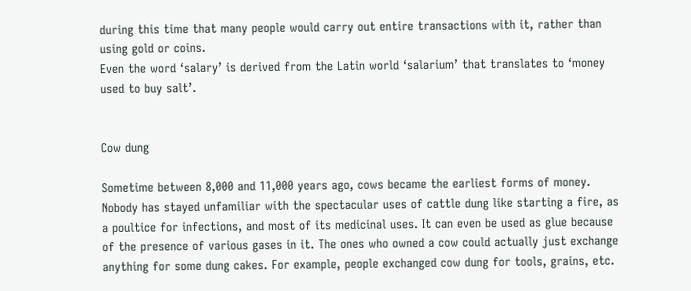during this time that many people would carry out entire transactions with it, rather than using gold or coins.
Even the word ‘salary’ is derived from the Latin world ‘salarium’ that translates to ‘money used to buy salt’.


Cow dung

Sometime between 8,000 and 11,000 years ago, cows became the earliest forms of money.
Nobody has stayed unfamiliar with the spectacular uses of cattle dung like starting a fire, as a poultice for infections, and most of its medicinal uses. It can even be used as glue because of the presence of various gases in it. The ones who owned a cow could actually just exchange anything for some dung cakes. For example, people exchanged cow dung for tools, grains, etc.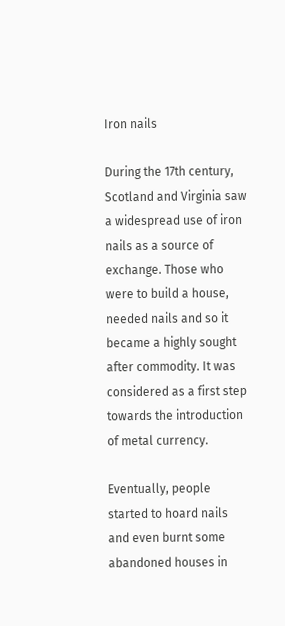Iron nails

During the 17th century, Scotland and Virginia saw a widespread use of iron nails as a source of exchange. Those who were to build a house, needed nails and so it became a highly sought after commodity. It was considered as a first step towards the introduction of metal currency.

Eventually, people started to hoard nails and even burnt some abandoned houses in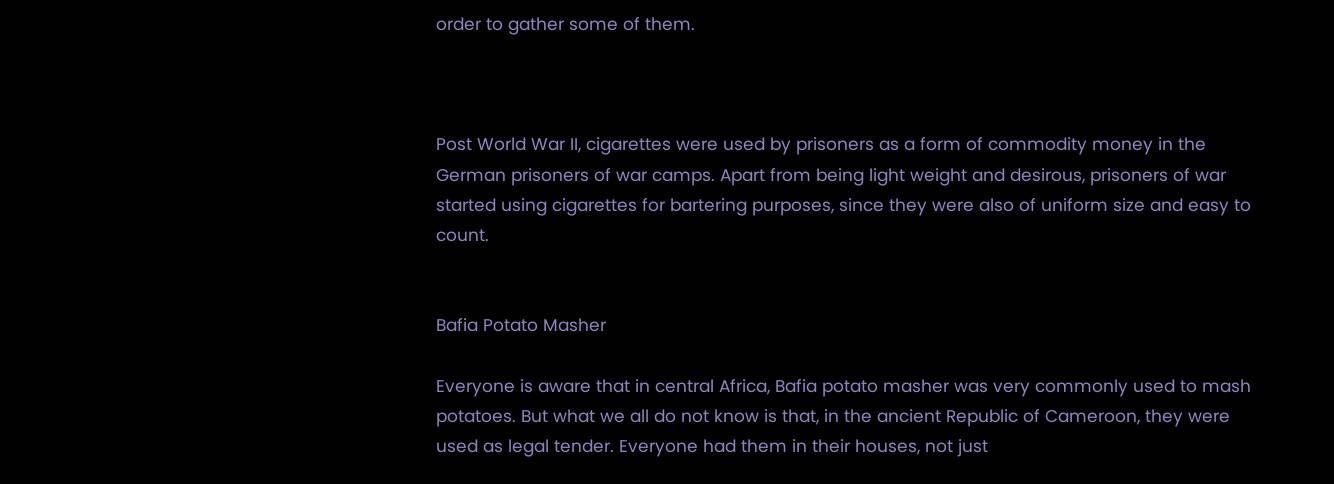order to gather some of them.



Post World War II, cigarettes were used by prisoners as a form of commodity money in the German prisoners of war camps. Apart from being light weight and desirous, prisoners of war started using cigarettes for bartering purposes, since they were also of uniform size and easy to count.


Bafia Potato Masher

Everyone is aware that in central Africa, Bafia potato masher was very commonly used to mash potatoes. But what we all do not know is that, in the ancient Republic of Cameroon, they were used as legal tender. Everyone had them in their houses, not just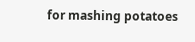for mashing potatoes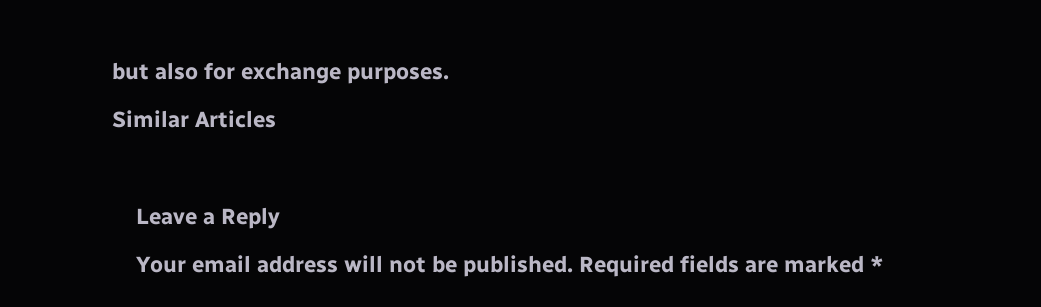but also for exchange purposes.

Similar Articles



    Leave a Reply

    Your email address will not be published. Required fields are marked *